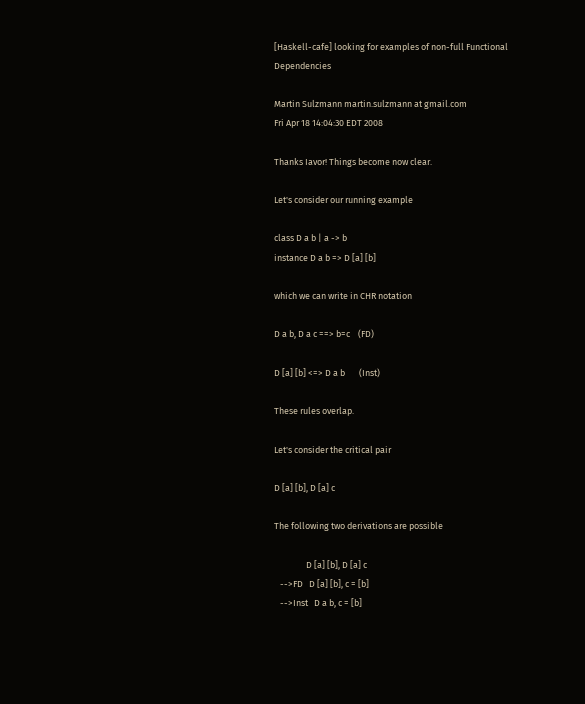[Haskell-cafe] looking for examples of non-full Functional Dependencies

Martin Sulzmann martin.sulzmann at gmail.com
Fri Apr 18 14:04:30 EDT 2008

Thanks Iavor! Things become now clear.

Let's consider our running example

class D a b | a -> b
instance D a b => D [a] [b]

which we can write in CHR notation

D a b, D a c ==> b=c    (FD)

D [a] [b] <=> D a b       (Inst)

These rules overlap.

Let's consider the critical pair

D [a] [b], D [a] c

The following two derivations are possible

                D [a] [b], D [a] c
   -->FD   D [a] [b], c = [b]
   -->Inst   D a b, c = [b]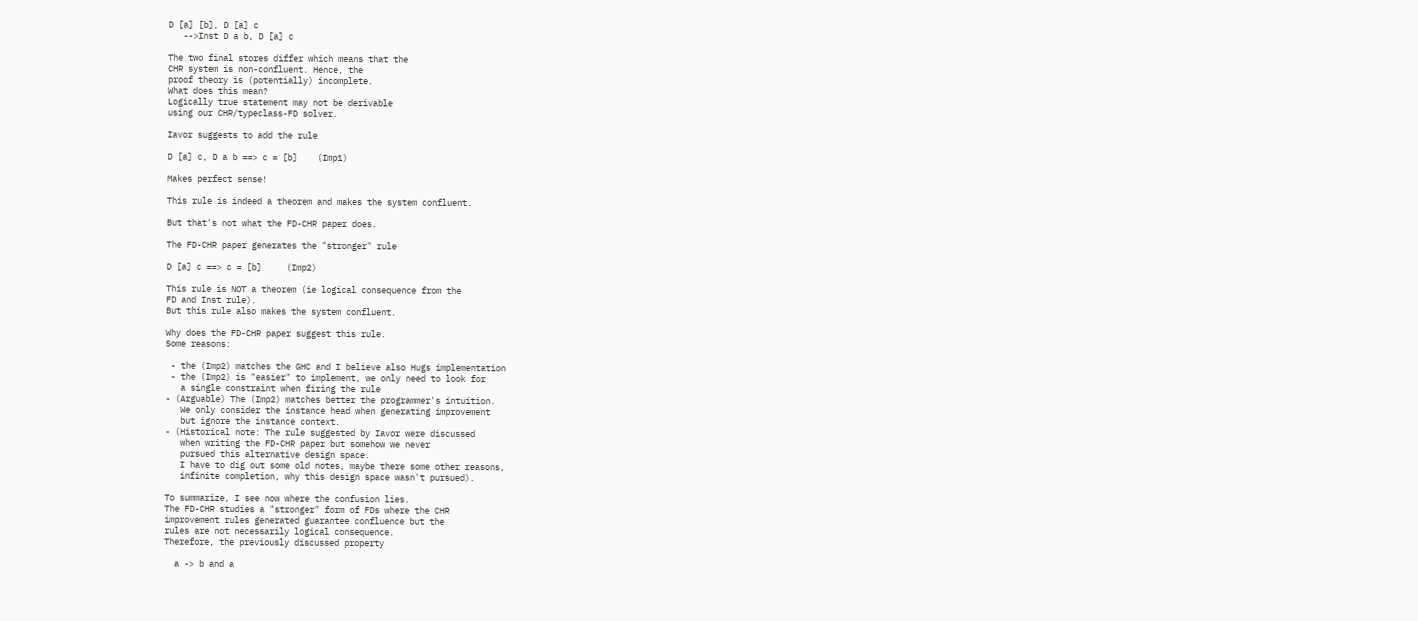D [a] [b], D [a] c
   -->Inst D a b, D [a] c

The two final stores differ which means that the
CHR system is non-confluent. Hence, the
proof theory is (potentially) incomplete.
What does this mean?
Logically true statement may not be derivable
using our CHR/typeclass-FD solver.

Iavor suggests to add the rule

D [a] c, D a b ==> c = [b]    (Imp1)

Makes perfect sense!

This rule is indeed a theorem and makes the system confluent.

But that's not what the FD-CHR paper does.

The FD-CHR paper generates the "stronger" rule

D [a] c ==> c = [b]     (Imp2)

This rule is NOT a theorem (ie logical consequence from the
FD and Inst rule).
But this rule also makes the system confluent.

Why does the FD-CHR paper suggest this rule.
Some reasons:

 - the (Imp2) matches the GHC and I believe also Hugs implementation
 - the (Imp2) is "easier" to implement, we only need to look for
   a single constraint when firing the rule
- (Arguable) The (Imp2) matches better the programmer's intuition.
   We only consider the instance head when generating improvement
   but ignore the instance context.
- (Historical note: The rule suggested by Iavor were discussed
   when writing the FD-CHR paper but somehow we never
   pursued this alternative design space.
   I have to dig out some old notes, maybe there some other reasons,
   infinite completion, why this design space wasn't pursued).

To summarize, I see now where the confusion lies.
The FD-CHR studies a "stronger" form of FDs where the CHR
improvement rules generated guarantee confluence but the
rules are not necessarily logical consequence.
Therefore, the previously discussed property

  a -> b and a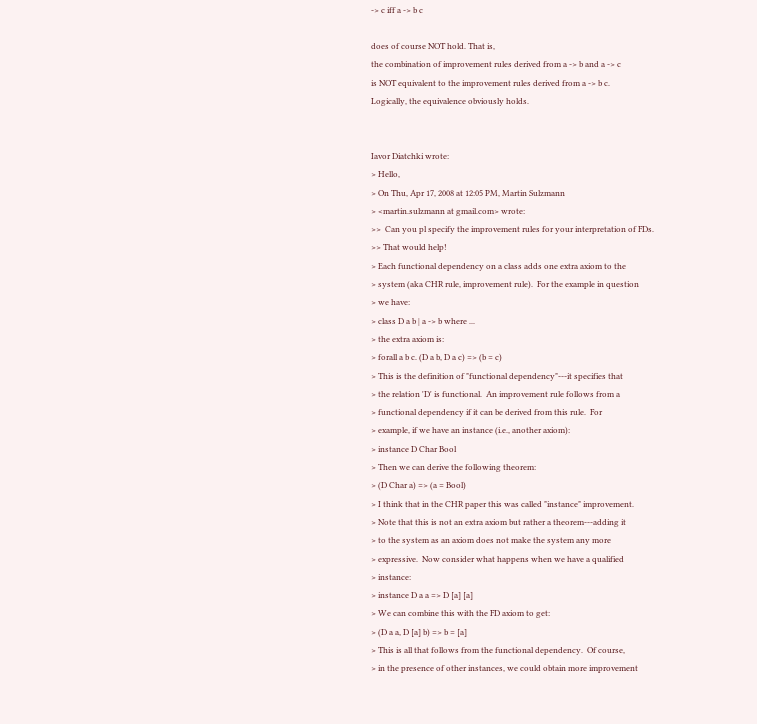-> c iff a -> b c

does of course NOT hold. That is,
the combination of improvement rules derived from a -> b and a -> c
is NOT equivalent to the improvement rules derived from a -> b c.
Logically, the equivalence obviously holds.


Iavor Diatchki wrote:
> Hello,
> On Thu, Apr 17, 2008 at 12:05 PM, Martin Sulzmann
> <martin.sulzmann at gmail.com> wrote:
>>  Can you pl specify the improvement rules for your interpretation of FDs.
>> That would help!
> Each functional dependency on a class adds one extra axiom to the
> system (aka CHR rule, improvement rule).  For the example in question
> we have:
> class D a b | a -> b where ...
> the extra axiom is:
> forall a b c. (D a b, D a c) => (b = c)
> This is the definition of "functional dependency"---it specifies that
> the relation 'D' is functional.  An improvement rule follows from a
> functional dependency if it can be derived from this rule.  For
> example, if we have an instance (i.e., another axiom):
> instance D Char Bool
> Then we can derive the following theorem:
> (D Char a) => (a = Bool)
> I think that in the CHR paper this was called "instance" improvement.
> Note that this is not an extra axiom but rather a theorem---adding it
> to the system as an axiom does not make the system any more
> expressive.  Now consider what happens when we have a qualified
> instance:
> instance D a a => D [a] [a]
> We can combine this with the FD axiom to get:
> (D a a, D [a] b) => b = [a]
> This is all that follows from the functional dependency.  Of course,
> in the presence of other instances, we could obtain more improvement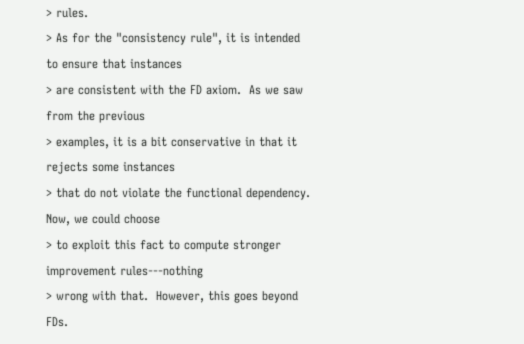> rules.
> As for the "consistency rule", it is intended to ensure that instances
> are consistent with the FD axiom.  As we saw from the previous
> examples, it is a bit conservative in that it rejects some instances
> that do not violate the functional dependency.   Now, we could choose
> to exploit this fact to compute stronger improvement rules---nothing
> wrong with that.  However, this goes beyond FDs.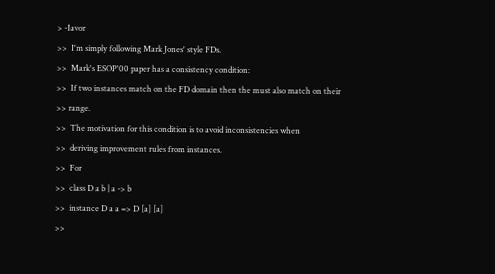> -Iavor
>>  I'm simply following Mark Jones' style FDs.
>>  Mark's ESOP'00 paper has a consistency condition:
>>  If two instances match on the FD domain then the must also match on their
>> range.
>>  The motivation for this condition is to avoid inconsistencies when
>>  deriving improvement rules from instances.
>>  For
>>  class D a b | a -> b
>>  instance D a a => D [a] [a]
>>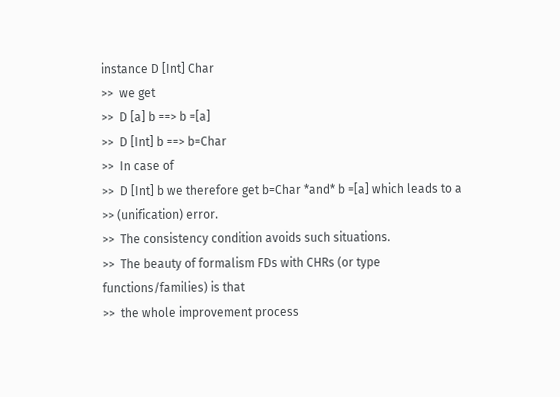instance D [Int] Char
>>  we get
>>  D [a] b ==> b =[a]
>>  D [Int] b ==> b=Char
>>  In case of
>>  D [Int] b we therefore get b=Char *and* b =[a] which leads to a
>> (unification) error.
>>  The consistency condition avoids such situations.
>>  The beauty of formalism FDs with CHRs (or type functions/families) is that
>>  the whole improvement process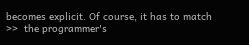becomes explicit. Of course, it has to match
>>  the programmer's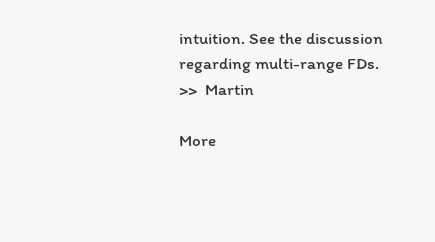intuition. See the discussion regarding multi-range FDs.
>>  Martin

More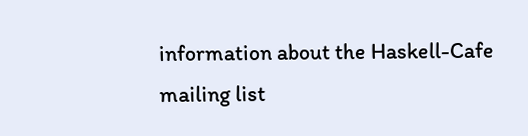information about the Haskell-Cafe mailing list